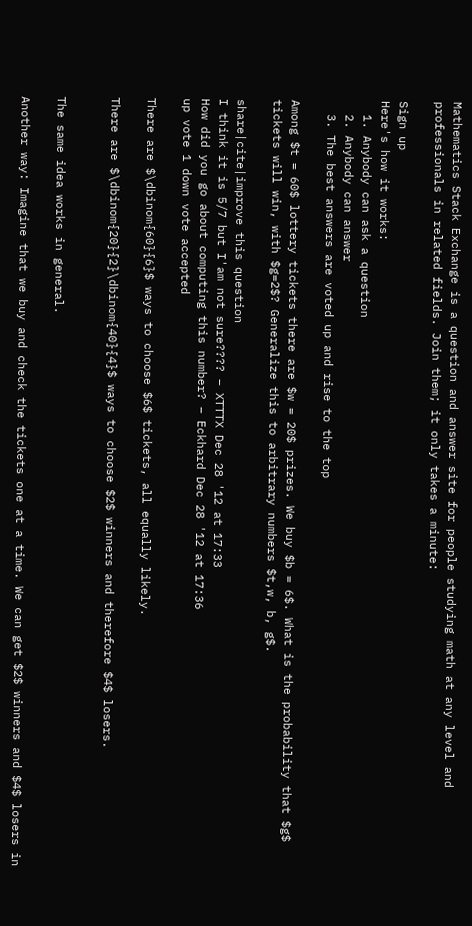Mathematics Stack Exchange is a question and answer site for people studying math at any level and professionals in related fields. Join them; it only takes a minute:

Sign up
Here's how it works:
  1. Anybody can ask a question
  2. Anybody can answer
  3. The best answers are voted up and rise to the top

Among $t = 60$ lottery tickets there are $w = 20$ prizes. We buy $b = 6$. What is the probability that $g$ tickets will win, with $g=2$? Generalize this to arbitrary numbers $t,w, b, g$.

share|cite|improve this question
I think it is 5/7 but I'am not sure???? – XTTTX Dec 28 '12 at 17:33
How did you go about computing this number? – Eckhard Dec 28 '12 at 17:36
up vote 1 down vote accepted

There are $\dbinom{60}{6}$ ways to choose $6$ tickets, all equally likely.

There are $\dbinom{20}{2}\dbinom{40}{4}$ ways to choose $2$ winners and therefore $4$ losers.


The same idea works in general.

Another way: Imagine that we buy and check the tickets one at a time. We can get $2$ winners and $4$ losers in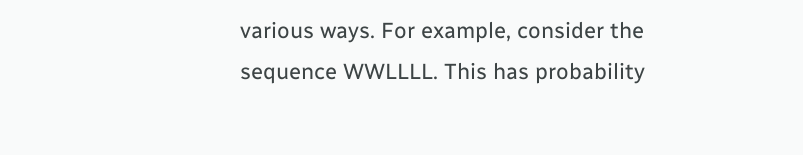various ways. For example, consider the sequence WWLLLL. This has probability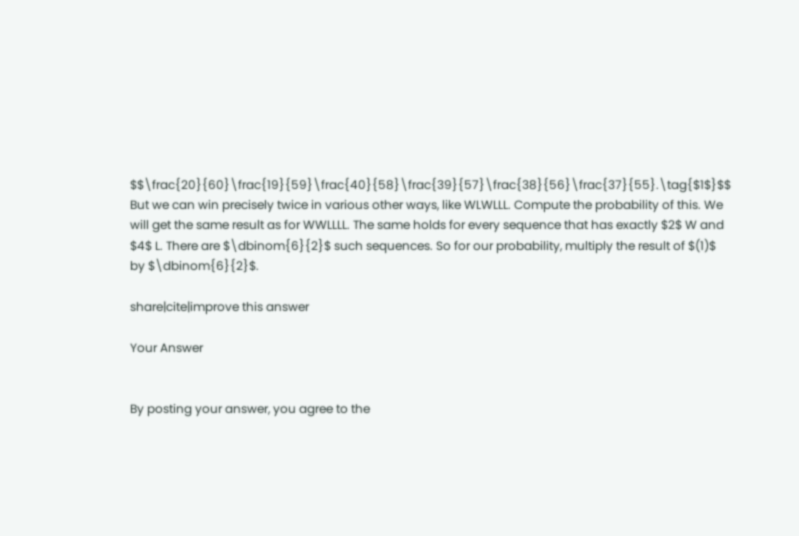$$\frac{20}{60}\frac{19}{59}\frac{40}{58}\frac{39}{57}\frac{38}{56}\frac{37}{55}.\tag{$1$}$$ But we can win precisely twice in various other ways, like WLWLLL. Compute the probability of this. We will get the same result as for WWLLLL. The same holds for every sequence that has exactly $2$ W and $4$ L. There are $\dbinom{6}{2}$ such sequences. So for our probability, multiply the result of $(1)$ by $\dbinom{6}{2}$.

share|cite|improve this answer

Your Answer


By posting your answer, you agree to the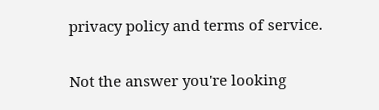privacy policy and terms of service.

Not the answer you're looking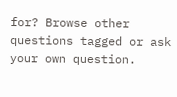for? Browse other questions tagged or ask your own question.